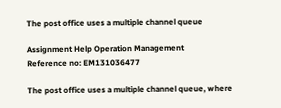The post office uses a multiple channel queue

Assignment Help Operation Management
Reference no: EM131036477

The post office uses a multiple channel queue, where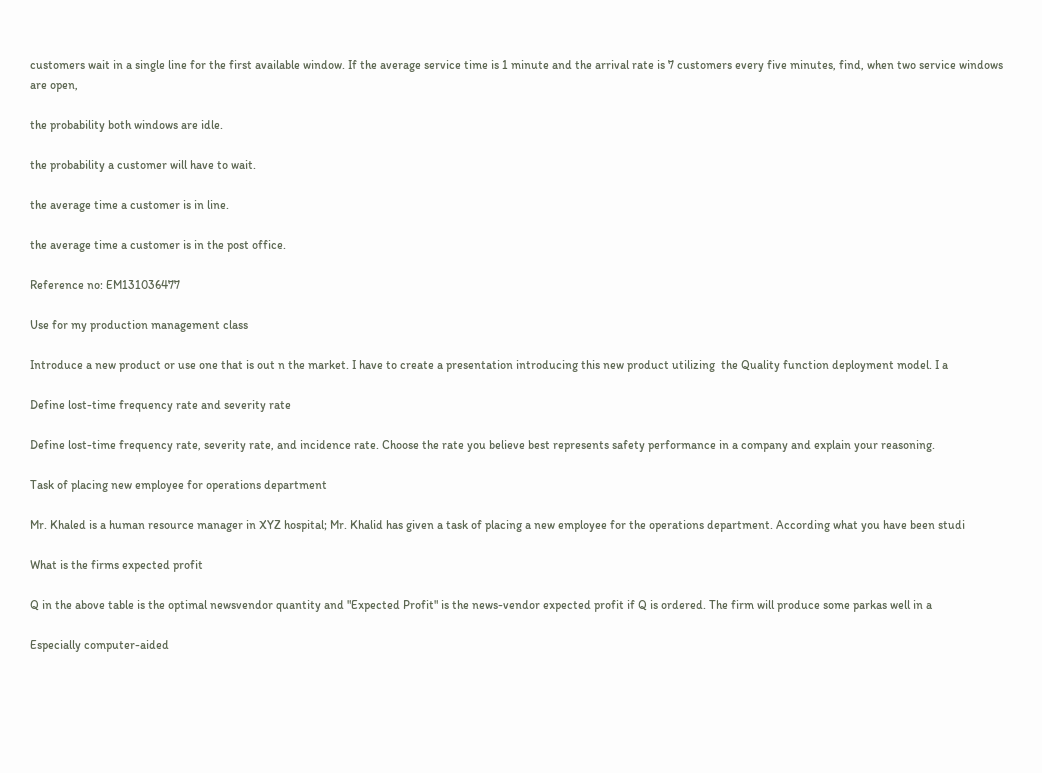customers wait in a single line for the first available window. If the average service time is 1 minute and the arrival rate is 7 customers every five minutes, find, when two service windows are open,

the probability both windows are idle.

the probability a customer will have to wait.

the average time a customer is in line.

the average time a customer is in the post office.

Reference no: EM131036477

Use for my production management class

Introduce a new product or use one that is out n the market. I have to create a presentation introducing this new product utilizing  the Quality function deployment model. I a

Define lost-time frequency rate and severity rate

Define lost-time frequency rate, severity rate, and incidence rate. Choose the rate you believe best represents safety performance in a company and explain your reasoning.

Task of placing new employee for operations department

Mr. Khaled is a human resource manager in XYZ hospital; Mr. Khalid has given a task of placing a new employee for the operations department. According what you have been studi

What is the firms expected profit

Q in the above table is the optimal newsvendor quantity and "Expected Profit" is the news-vendor expected profit if Q is ordered. The firm will produce some parkas well in a

Especially computer-aided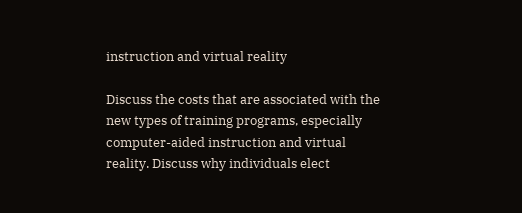instruction and virtual reality

Discuss the costs that are associated with the new types of training programs, especially computer-aided instruction and virtual reality. Discuss why individuals elect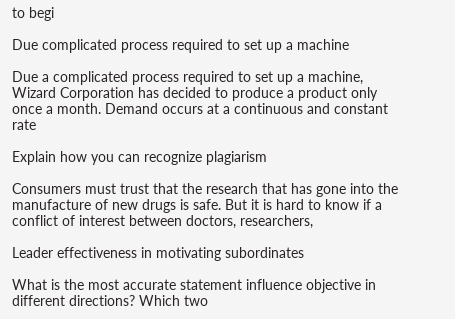to begi

Due complicated process required to set up a machine

Due a complicated process required to set up a machine, Wizard Corporation has decided to produce a product only once a month. Demand occurs at a continuous and constant rate

Explain how you can recognize plagiarism

Consumers must trust that the research that has gone into the manufacture of new drugs is safe. But it is hard to know if a conflict of interest between doctors, researchers,

Leader effectiveness in motivating subordinates

What is the most accurate statement influence objective in different directions? Which two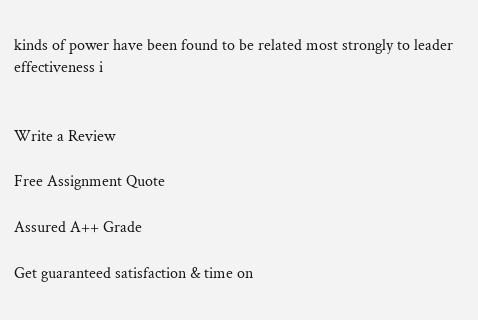kinds of power have been found to be related most strongly to leader effectiveness i


Write a Review

Free Assignment Quote

Assured A++ Grade

Get guaranteed satisfaction & time on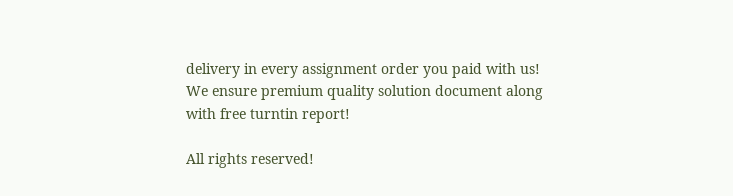delivery in every assignment order you paid with us! We ensure premium quality solution document along with free turntin report!

All rights reserved!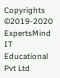Copyrights ©2019-2020 ExpertsMind IT Educational Pvt Ltd